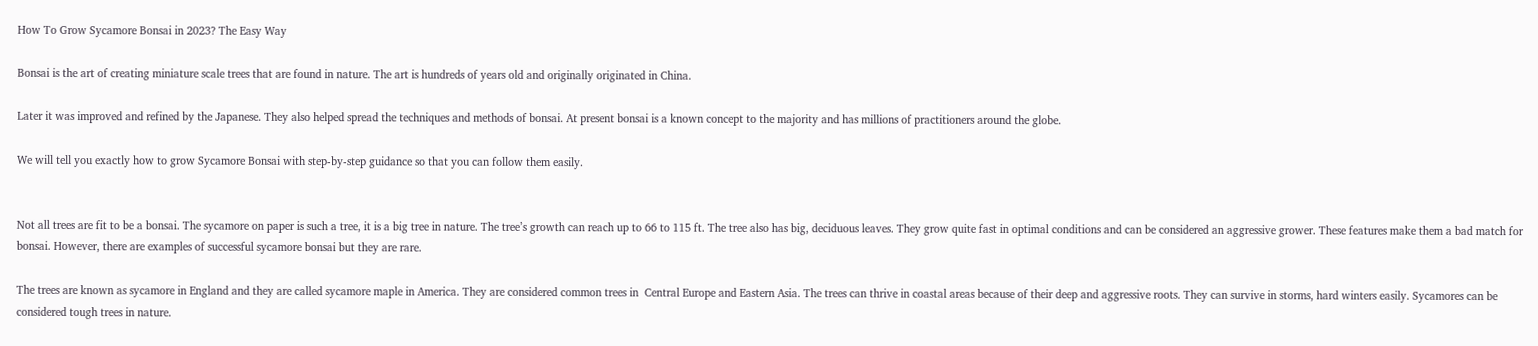How To Grow Sycamore Bonsai in 2023? The Easy Way

Bonsai is the art of creating miniature scale trees that are found in nature. The art is hundreds of years old and originally originated in China.

Later it was improved and refined by the Japanese. They also helped spread the techniques and methods of bonsai. At present bonsai is a known concept to the majority and has millions of practitioners around the globe.

We will tell you exactly how to grow Sycamore Bonsai with step-by-step guidance so that you can follow them easily.


Not all trees are fit to be a bonsai. The sycamore on paper is such a tree, it is a big tree in nature. The tree’s growth can reach up to 66 to 115 ft. The tree also has big, deciduous leaves. They grow quite fast in optimal conditions and can be considered an aggressive grower. These features make them a bad match for bonsai. However, there are examples of successful sycamore bonsai but they are rare.

The trees are known as sycamore in England and they are called sycamore maple in America. They are considered common trees in  Central Europe and Eastern Asia. The trees can thrive in coastal areas because of their deep and aggressive roots. They can survive in storms, hard winters easily. Sycamores can be considered tough trees in nature.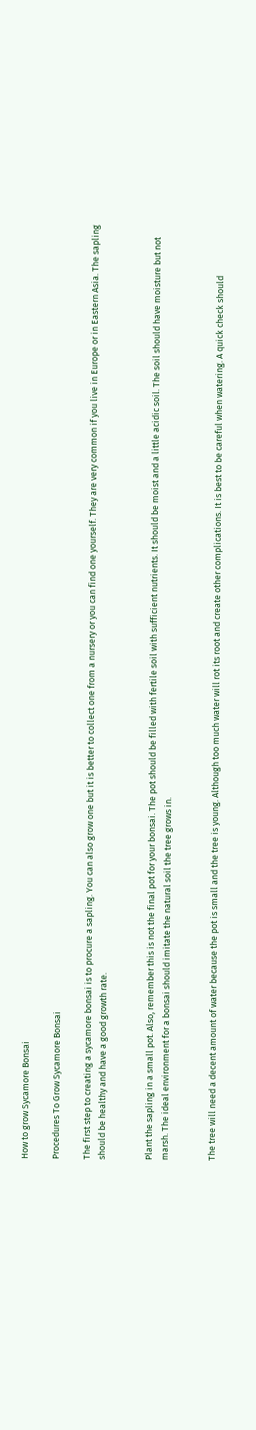How to grow Sycamore Bonsai

Procedures To Grow Sycamore Bonsai

The first step to creating a sycamore bonsai is to procure a sapling. You can also grow one but it is better to collect one from a nursery or you can find one yourself. They are very common if you live in Europe or in Eastern Asia. The sapling should be healthy and have a good growth rate.


Plant the sapling in a small pot. Also, remember this is not the final pot for your bonsai. The pot should be filled with fertile soil with sufficient nutrients. It should be moist and a little acidic soil. The soil should have moisture but not marsh. The ideal environment for a bonsai should imitate the natural soil the tree grows in.


The tree will need a decent amount of water because the pot is small and the tree is young. Although too much water will rot its root and create other complications. It is best to be careful when watering. A quick check should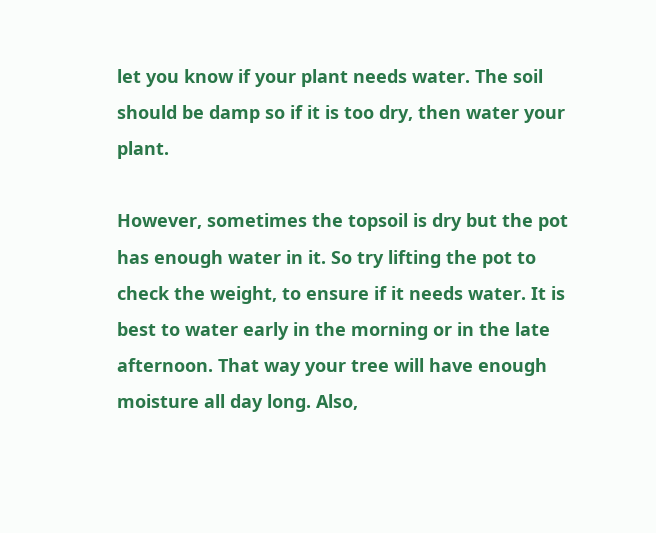let you know if your plant needs water. The soil should be damp so if it is too dry, then water your plant.

However, sometimes the topsoil is dry but the pot has enough water in it. So try lifting the pot to check the weight, to ensure if it needs water. It is best to water early in the morning or in the late afternoon. That way your tree will have enough moisture all day long. Also,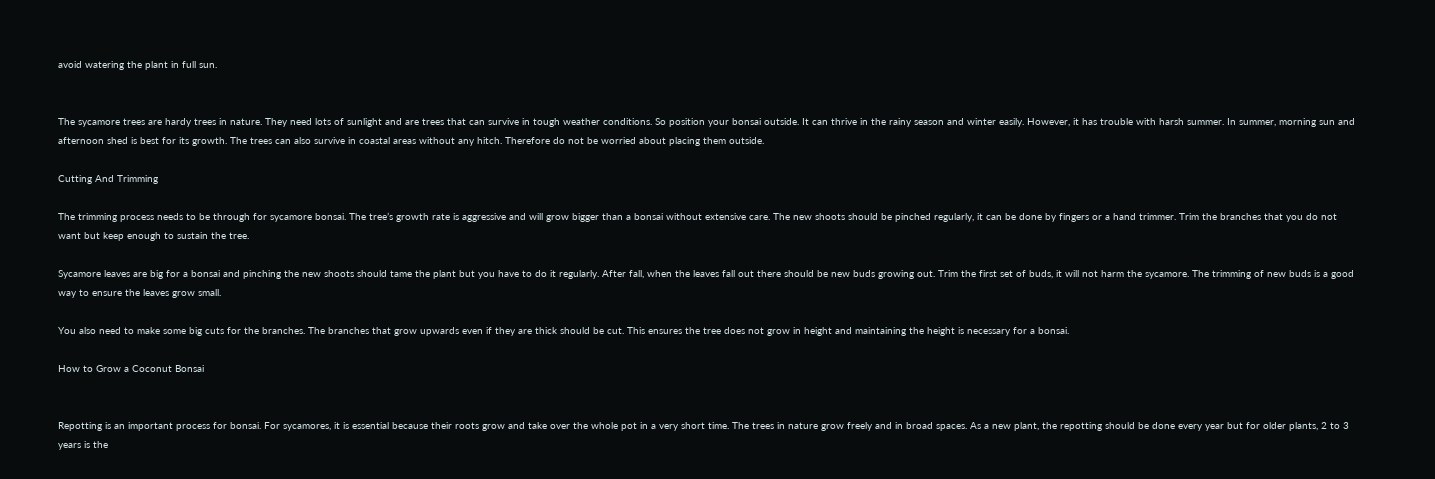avoid watering the plant in full sun.


The sycamore trees are hardy trees in nature. They need lots of sunlight and are trees that can survive in tough weather conditions. So position your bonsai outside. It can thrive in the rainy season and winter easily. However, it has trouble with harsh summer. In summer, morning sun and afternoon shed is best for its growth. The trees can also survive in coastal areas without any hitch. Therefore do not be worried about placing them outside.

Cutting And Trimming

The trimming process needs to be through for sycamore bonsai. The tree’s growth rate is aggressive and will grow bigger than a bonsai without extensive care. The new shoots should be pinched regularly, it can be done by fingers or a hand trimmer. Trim the branches that you do not want but keep enough to sustain the tree.

Sycamore leaves are big for a bonsai and pinching the new shoots should tame the plant but you have to do it regularly. After fall, when the leaves fall out there should be new buds growing out. Trim the first set of buds, it will not harm the sycamore. The trimming of new buds is a good way to ensure the leaves grow small.

You also need to make some big cuts for the branches. The branches that grow upwards even if they are thick should be cut. This ensures the tree does not grow in height and maintaining the height is necessary for a bonsai.

How to Grow a Coconut Bonsai


Repotting is an important process for bonsai. For sycamores, it is essential because their roots grow and take over the whole pot in a very short time. The trees in nature grow freely and in broad spaces. As a new plant, the repotting should be done every year but for older plants, 2 to 3 years is the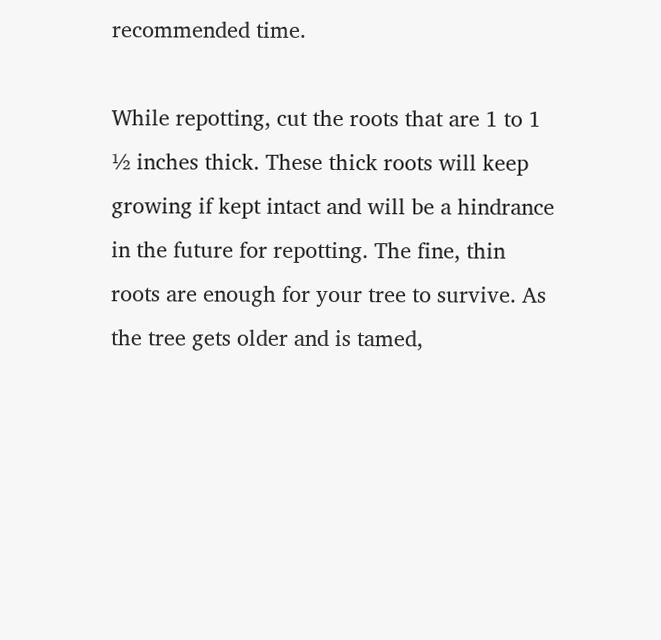recommended time.

While repotting, cut the roots that are 1 to 1 ½ inches thick. These thick roots will keep growing if kept intact and will be a hindrance in the future for repotting. The fine, thin roots are enough for your tree to survive. As the tree gets older and is tamed,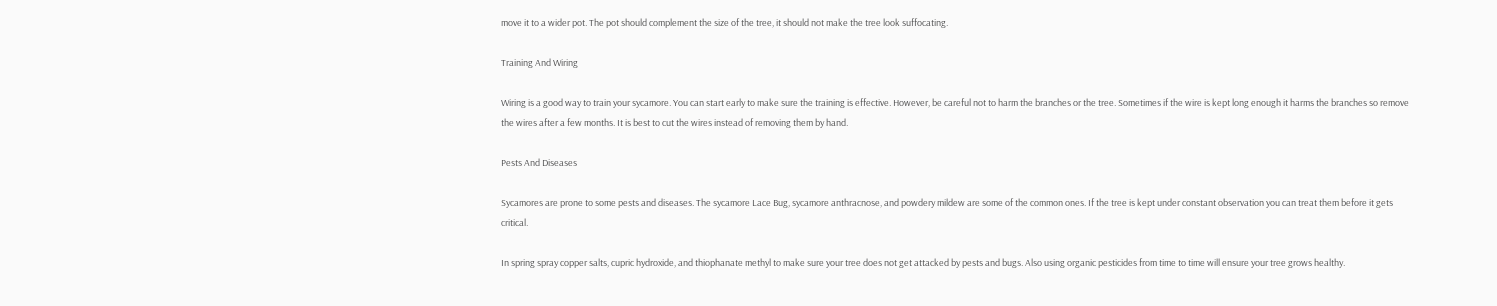move it to a wider pot. The pot should complement the size of the tree, it should not make the tree look suffocating.

Training And Wiring

Wiring is a good way to train your sycamore. You can start early to make sure the training is effective. However, be careful not to harm the branches or the tree. Sometimes if the wire is kept long enough it harms the branches so remove the wires after a few months. It is best to cut the wires instead of removing them by hand.

Pests And Diseases

Sycamores are prone to some pests and diseases. The sycamore Lace Bug, sycamore anthracnose, and powdery mildew are some of the common ones. If the tree is kept under constant observation you can treat them before it gets critical.

In spring spray copper salts, cupric hydroxide, and thiophanate methyl to make sure your tree does not get attacked by pests and bugs. Also using organic pesticides from time to time will ensure your tree grows healthy.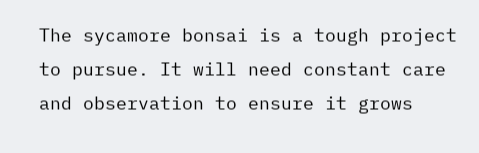The sycamore bonsai is a tough project to pursue. It will need constant care and observation to ensure it grows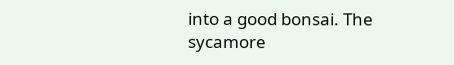into a good bonsai. The sycamore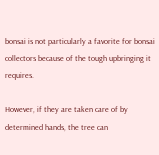bonsai is not particularly a favorite for bonsai collectors because of the tough upbringing it requires.

However, if they are taken care of by determined hands, the tree can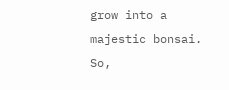grow into a majestic bonsai. So,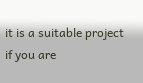it is a suitable project if you are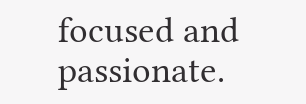focused and passionate.